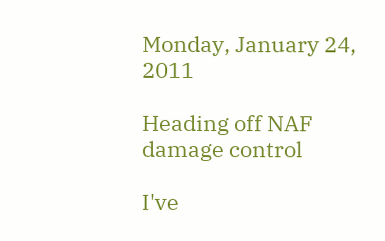Monday, January 24, 2011

Heading off NAF damage control

I've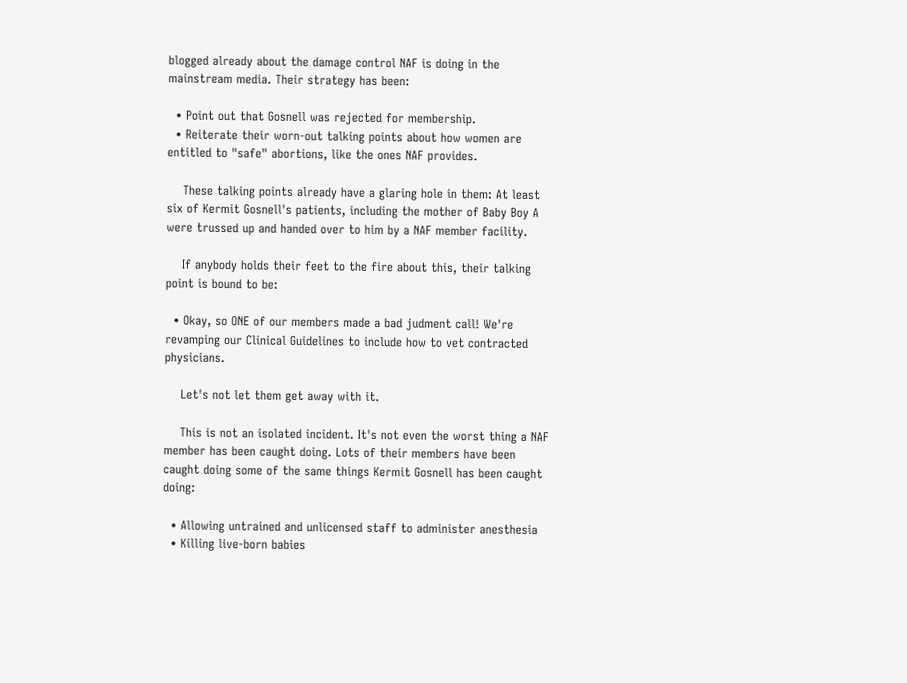blogged already about the damage control NAF is doing in the mainstream media. Their strategy has been:

  • Point out that Gosnell was rejected for membership.
  • Reiterate their worn-out talking points about how women are entitled to "safe" abortions, like the ones NAF provides.

    These talking points already have a glaring hole in them: At least six of Kermit Gosnell's patients, including the mother of Baby Boy A were trussed up and handed over to him by a NAF member facility.

    If anybody holds their feet to the fire about this, their talking point is bound to be:

  • Okay, so ONE of our members made a bad judment call! We're revamping our Clinical Guidelines to include how to vet contracted physicians.

    Let's not let them get away with it.

    This is not an isolated incident. It's not even the worst thing a NAF member has been caught doing. Lots of their members have been caught doing some of the same things Kermit Gosnell has been caught doing:

  • Allowing untrained and unlicensed staff to administer anesthesia
  • Killing live-born babies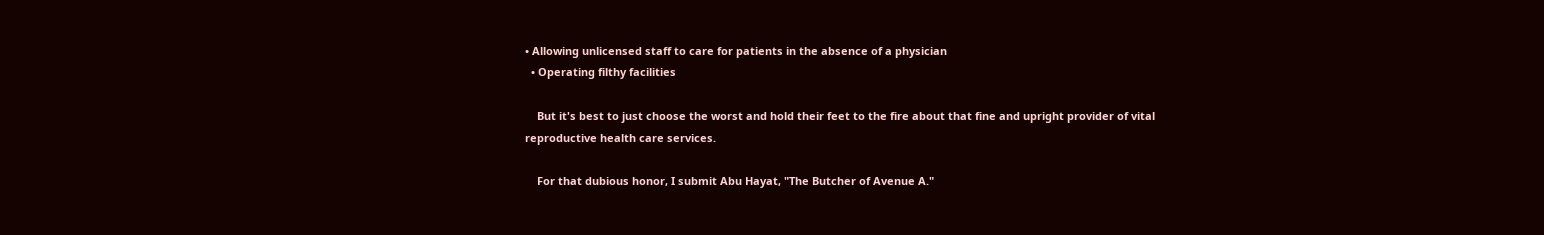• Allowing unlicensed staff to care for patients in the absence of a physician
  • Operating filthy facilities

    But it's best to just choose the worst and hold their feet to the fire about that fine and upright provider of vital reproductive health care services.

    For that dubious honor, I submit Abu Hayat, "The Butcher of Avenue A."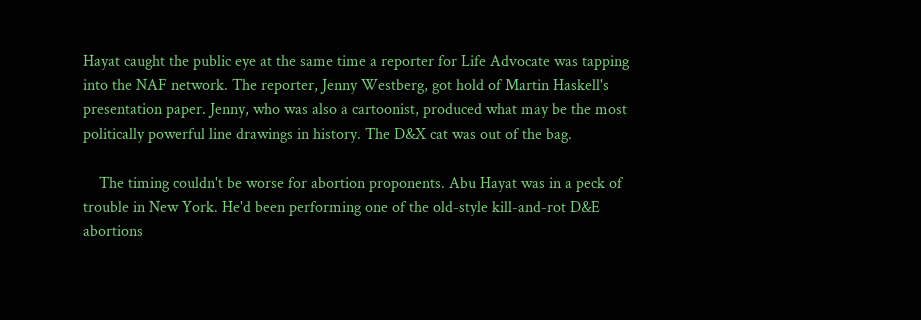Hayat caught the public eye at the same time a reporter for Life Advocate was tapping into the NAF network. The reporter, Jenny Westberg, got hold of Martin Haskell's presentation paper. Jenny, who was also a cartoonist, produced what may be the most politically powerful line drawings in history. The D&X cat was out of the bag.

    The timing couldn't be worse for abortion proponents. Abu Hayat was in a peck of trouble in New York. He'd been performing one of the old-style kill-and-rot D&E abortions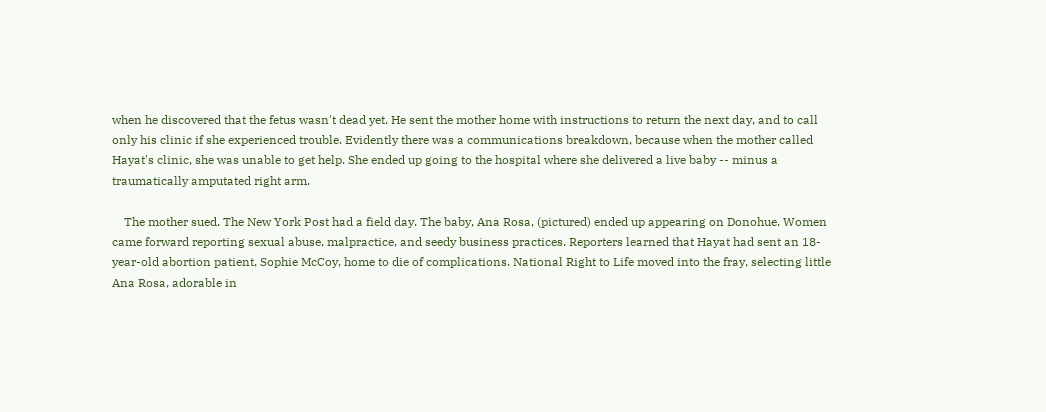when he discovered that the fetus wasn't dead yet. He sent the mother home with instructions to return the next day, and to call only his clinic if she experienced trouble. Evidently there was a communications breakdown, because when the mother called Hayat's clinic, she was unable to get help. She ended up going to the hospital where she delivered a live baby -- minus a traumatically amputated right arm.

    The mother sued. The New York Post had a field day. The baby, Ana Rosa, (pictured) ended up appearing on Donohue. Women came forward reporting sexual abuse, malpractice, and seedy business practices. Reporters learned that Hayat had sent an 18-year-old abortion patient, Sophie McCoy, home to die of complications. National Right to Life moved into the fray, selecting little Ana Rosa, adorable in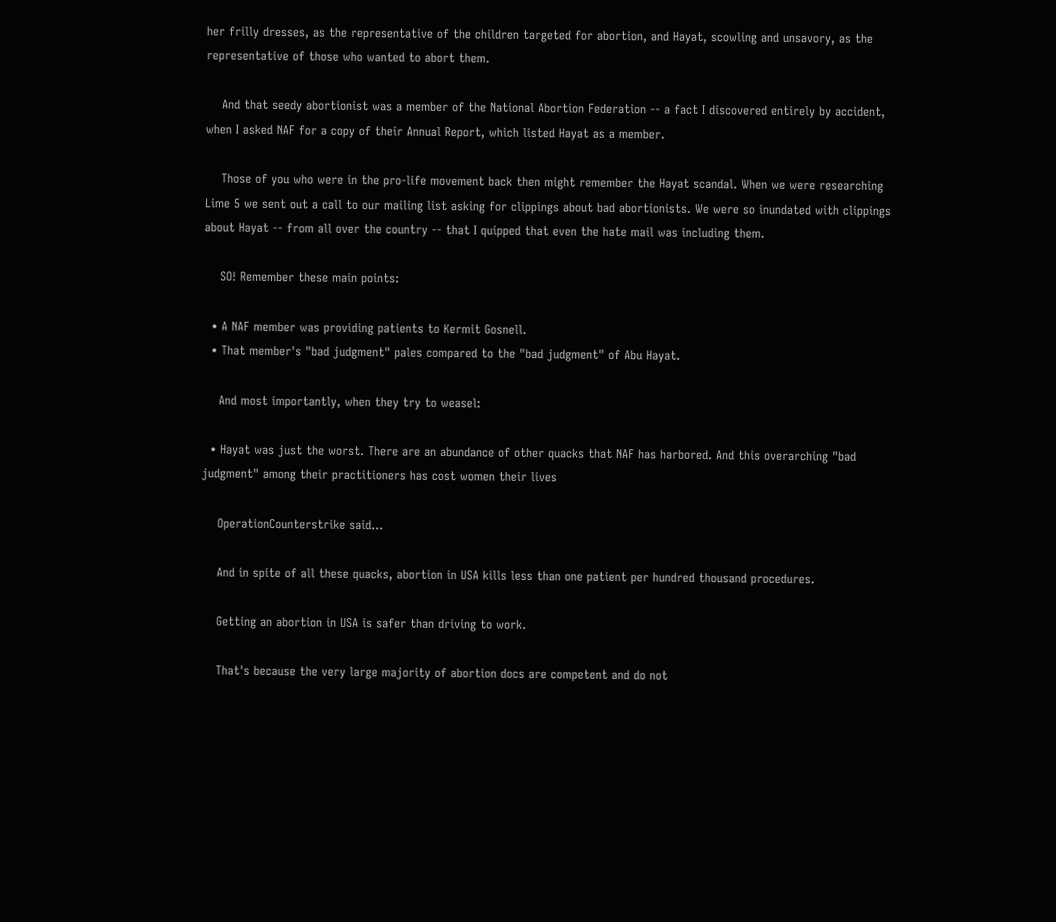her frilly dresses, as the representative of the children targeted for abortion, and Hayat, scowling and unsavory, as the representative of those who wanted to abort them.

    And that seedy abortionist was a member of the National Abortion Federation -- a fact I discovered entirely by accident, when I asked NAF for a copy of their Annual Report, which listed Hayat as a member.

    Those of you who were in the pro-life movement back then might remember the Hayat scandal. When we were researching Lime 5 we sent out a call to our mailing list asking for clippings about bad abortionists. We were so inundated with clippings about Hayat -- from all over the country -- that I quipped that even the hate mail was including them.

    SO! Remember these main points:

  • A NAF member was providing patients to Kermit Gosnell.
  • That member's "bad judgment" pales compared to the "bad judgment" of Abu Hayat.

    And most importantly, when they try to weasel:

  • Hayat was just the worst. There are an abundance of other quacks that NAF has harbored. And this overarching "bad judgment" among their practitioners has cost women their lives

    OperationCounterstrike said...

    And in spite of all these quacks, abortion in USA kills less than one patient per hundred thousand procedures.

    Getting an abortion in USA is safer than driving to work.

    That's because the very large majority of abortion docs are competent and do not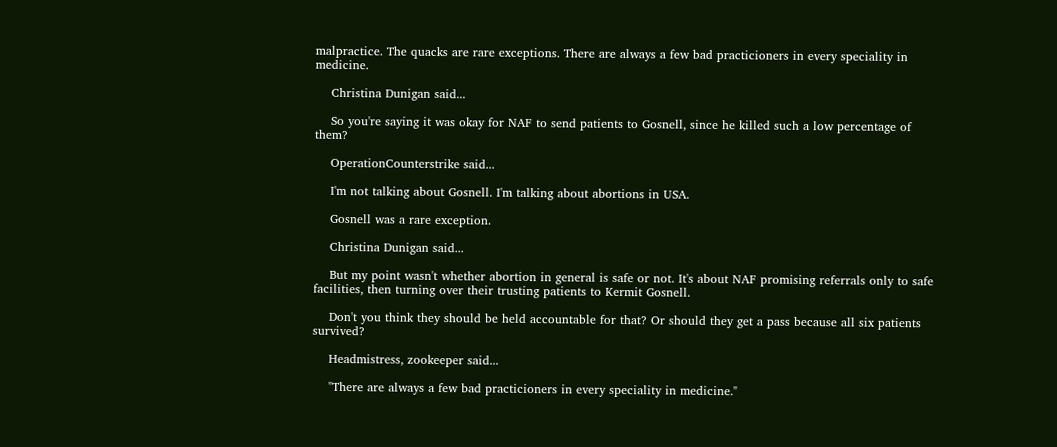malpractice. The quacks are rare exceptions. There are always a few bad practicioners in every speciality in medicine.

    Christina Dunigan said...

    So you're saying it was okay for NAF to send patients to Gosnell, since he killed such a low percentage of them?

    OperationCounterstrike said...

    I'm not talking about Gosnell. I'm talking about abortions in USA.

    Gosnell was a rare exception.

    Christina Dunigan said...

    But my point wasn't whether abortion in general is safe or not. It's about NAF promising referrals only to safe facilities, then turning over their trusting patients to Kermit Gosnell.

    Don't you think they should be held accountable for that? Or should they get a pass because all six patients survived?

    Headmistress, zookeeper said...

    "There are always a few bad practicioners in every speciality in medicine."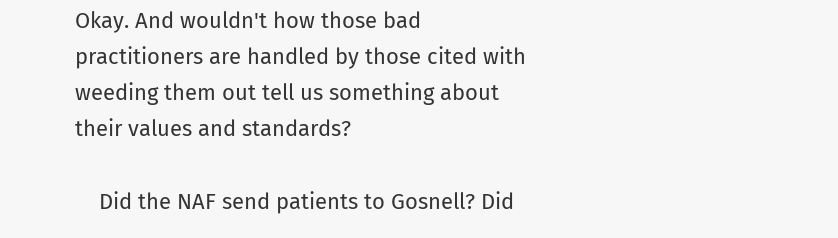Okay. And wouldn't how those bad practitioners are handled by those cited with weeding them out tell us something about their values and standards?

    Did the NAF send patients to Gosnell? Did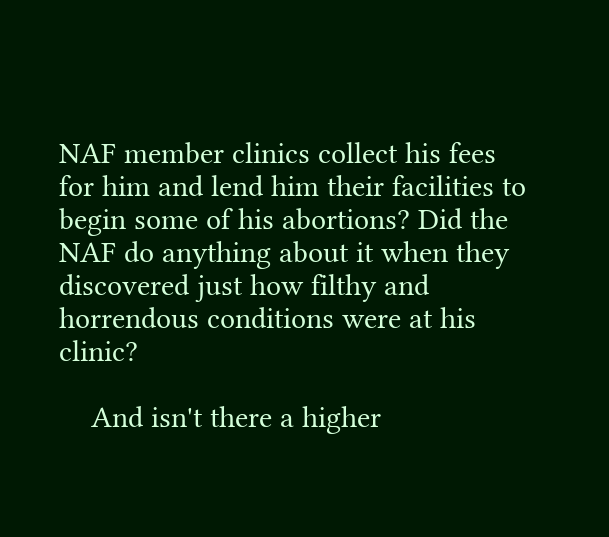NAF member clinics collect his fees for him and lend him their facilities to begin some of his abortions? Did the NAF do anything about it when they discovered just how filthy and horrendous conditions were at his clinic?

    And isn't there a higher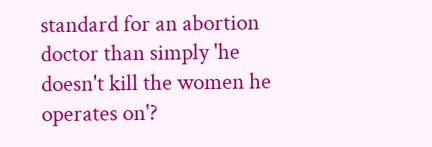standard for an abortion doctor than simply 'he doesn't kill the women he operates on'?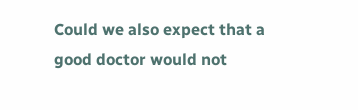Could we also expect that a good doctor would not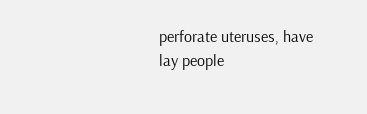perforate uteruses, have lay people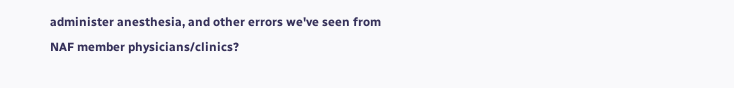administer anesthesia, and other errors we've seen from NAF member physicians/clinics?